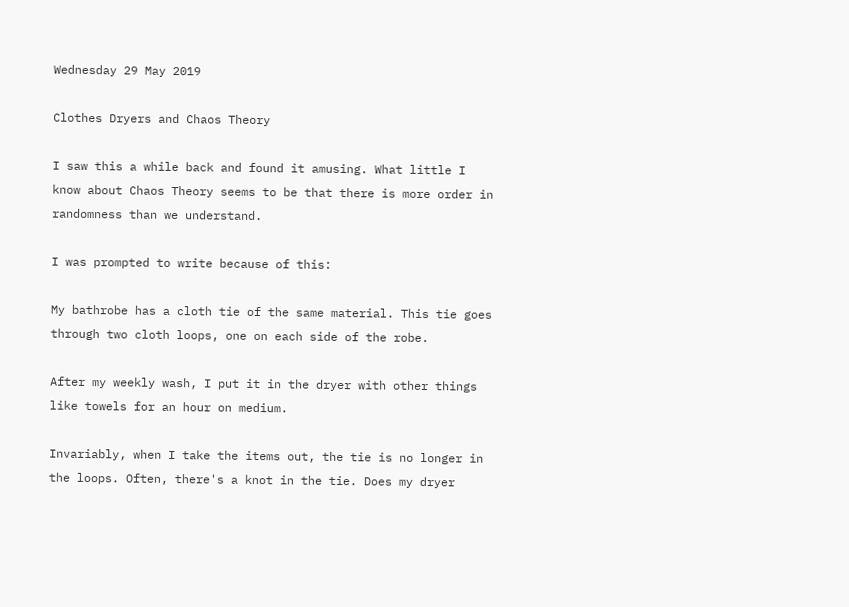Wednesday 29 May 2019

Clothes Dryers and Chaos Theory

I saw this a while back and found it amusing. What little I know about Chaos Theory seems to be that there is more order in randomness than we understand.

I was prompted to write because of this:

My bathrobe has a cloth tie of the same material. This tie goes through two cloth loops, one on each side of the robe.

After my weekly wash, I put it in the dryer with other things like towels for an hour on medium.

Invariably, when I take the items out, the tie is no longer in the loops. Often, there's a knot in the tie. Does my dryer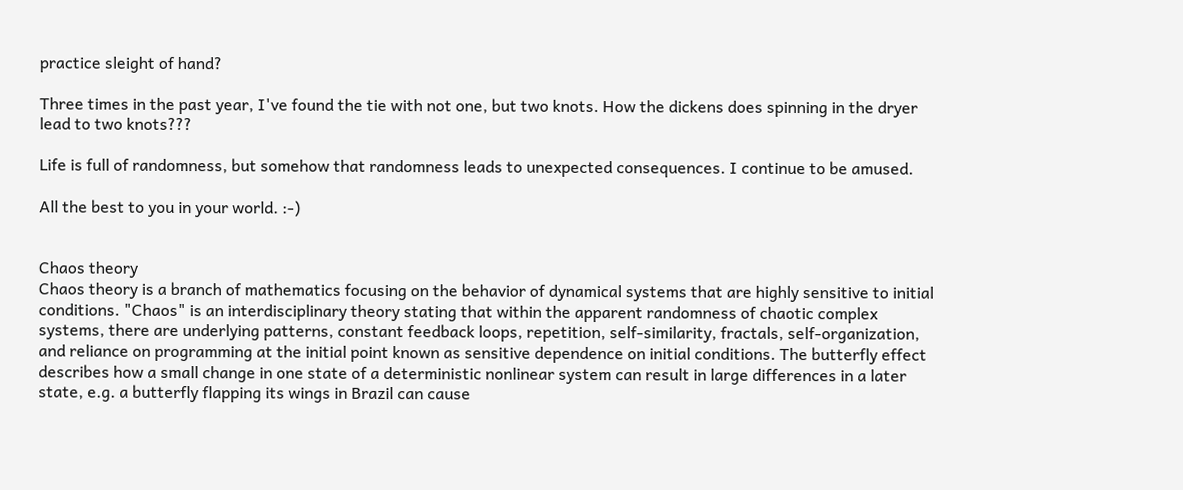practice sleight of hand?

Three times in the past year, I've found the tie with not one, but two knots. How the dickens does spinning in the dryer lead to two knots???

Life is full of randomness, but somehow that randomness leads to unexpected consequences. I continue to be amused.

All the best to you in your world. :-)


Chaos theory
Chaos theory is a branch of mathematics focusing on the behavior of dynamical systems that are highly sensitive to initial conditions. "Chaos" is an interdisciplinary theory stating that within the apparent randomness of chaotic complex systems, there are underlying patterns, constant feedback loops, repetition, self-similarity, fractals, self-organization, and reliance on programming at the initial point known as sensitive dependence on initial conditions. The butterfly effect describes how a small change in one state of a deterministic nonlinear system can result in large differences in a later state, e.g. a butterfly flapping its wings in Brazil can cause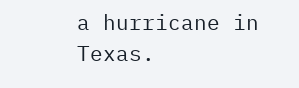a hurricane in Texas.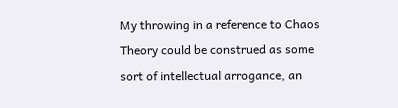My throwing in a reference to Chaos Theory could be construed as some sort of intellectual arrogance, an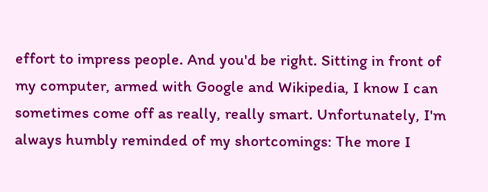effort to impress people. And you'd be right. Sitting in front of my computer, armed with Google and Wikipedia, I know I can sometimes come off as really, really smart. Unfortunately, I'm always humbly reminded of my shortcomings: The more I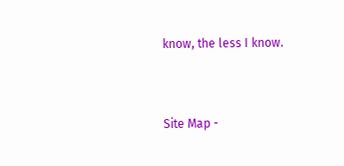know, the less I know.


Site Map -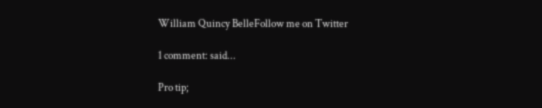William Quincy BelleFollow me on Twitter

1 comment: said...

Pro tip;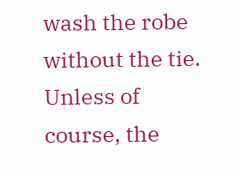wash the robe without the tie. Unless of course, the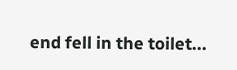end fell in the toilet...